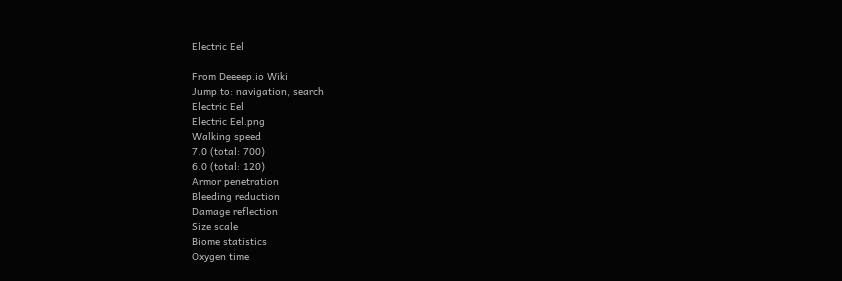Electric Eel

From Deeeep.io Wiki
Jump to: navigation, search
Electric Eel
Electric Eel.png
Walking speed
7.0 (total: 700)
6.0 (total: 120)
Armor penetration
Bleeding reduction
Damage reflection
Size scale
Biome statistics
Oxygen time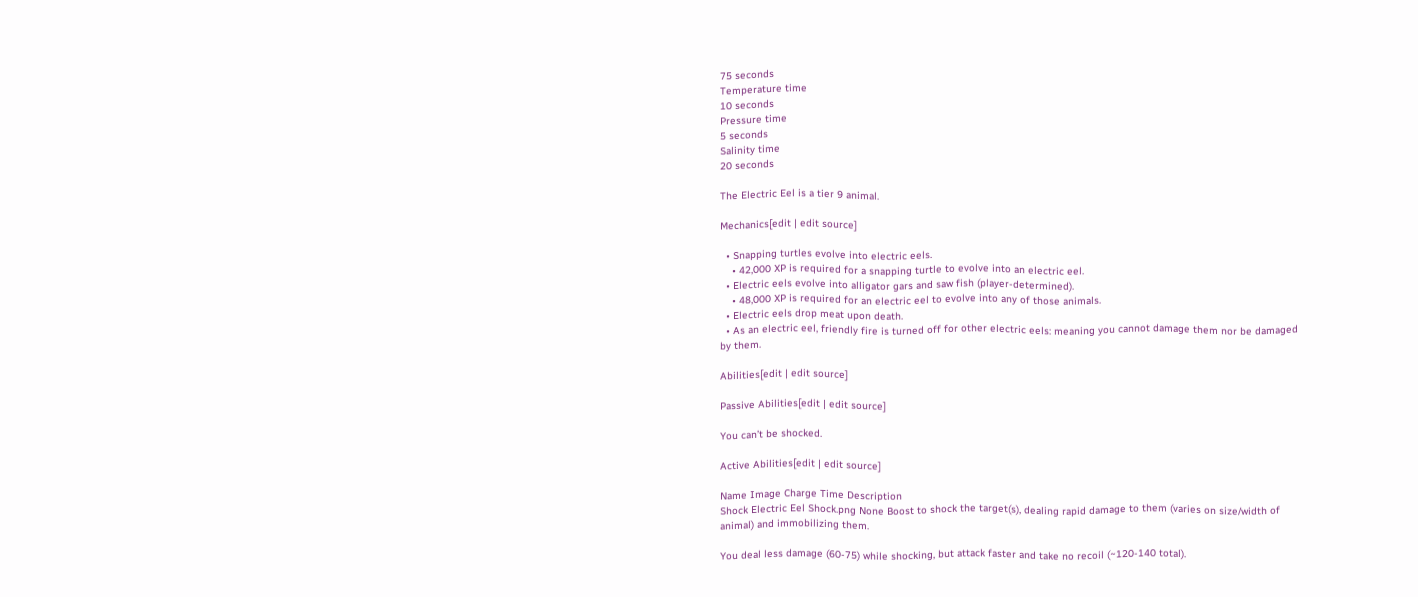75 seconds
Temperature time
10 seconds
Pressure time
5 seconds
Salinity time
20 seconds

The Electric Eel is a tier 9 animal.

Mechanics[edit | edit source]

  • Snapping turtles evolve into electric eels.
    • 42,000 XP is required for a snapping turtle to evolve into an electric eel.
  • Electric eels evolve into alligator gars and saw fish (player-determined).
    • 48,000 XP is required for an electric eel to evolve into any of those animals.
  • Electric eels drop meat upon death.
  • As an electric eel, friendly fire is turned off for other electric eels: meaning you cannot damage them nor be damaged by them.

Abilities[edit | edit source]

Passive Abilities[edit | edit source]

You can’t be shocked.

Active Abilities[edit | edit source]

Name Image Charge Time Description
Shock Electric Eel Shock.png None Boost to shock the target(s), dealing rapid damage to them (varies on size/width of animal) and immobilizing them.

You deal less damage (60-75) while shocking, but attack faster and take no recoil (~120-140 total).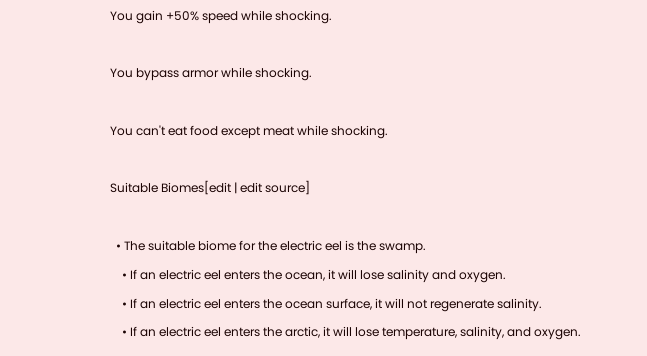You gain +50% speed while shocking.

You bypass armor while shocking.

You can't eat food except meat while shocking.

Suitable Biomes[edit | edit source]

  • The suitable biome for the electric eel is the swamp.
    • If an electric eel enters the ocean, it will lose salinity and oxygen.
    • If an electric eel enters the ocean surface, it will not regenerate salinity.
    • If an electric eel enters the arctic, it will lose temperature, salinity, and oxygen.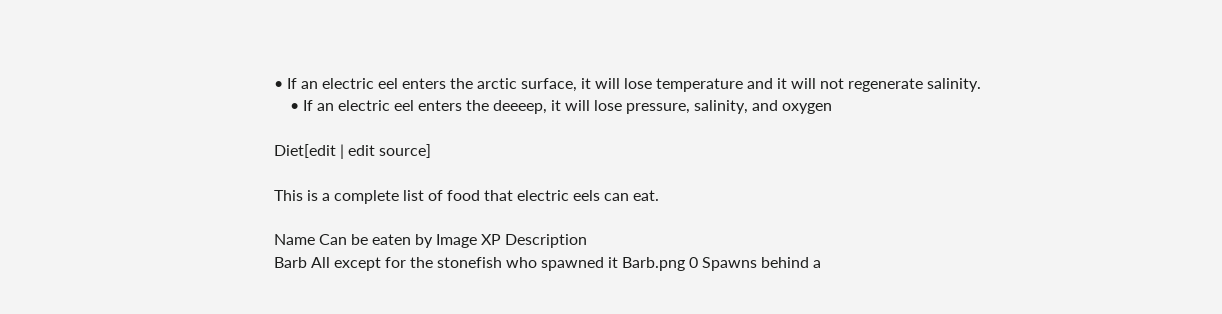• If an electric eel enters the arctic surface, it will lose temperature and it will not regenerate salinity.
    • If an electric eel enters the deeeep, it will lose pressure, salinity, and oxygen

Diet[edit | edit source]

This is a complete list of food that electric eels can eat.

Name Can be eaten by Image XP Description
Barb All except for the stonefish who spawned it Barb.png 0 Spawns behind a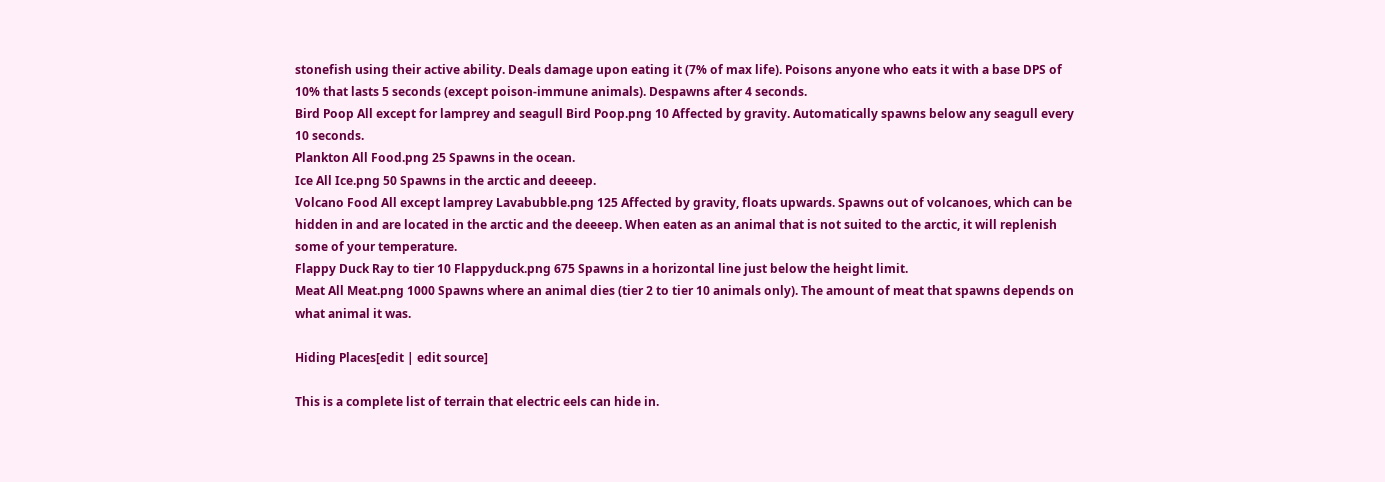stonefish using their active ability. Deals damage upon eating it (7% of max life). Poisons anyone who eats it with a base DPS of 10% that lasts 5 seconds (except poison-immune animals). Despawns after 4 seconds.
Bird Poop All except for lamprey and seagull Bird Poop.png 10 Affected by gravity. Automatically spawns below any seagull every 10 seconds.
Plankton All Food.png 25 Spawns in the ocean.
Ice All Ice.png 50 Spawns in the arctic and deeeep.
Volcano Food All except lamprey Lavabubble.png 125 Affected by gravity, floats upwards. Spawns out of volcanoes, which can be hidden in and are located in the arctic and the deeeep. When eaten as an animal that is not suited to the arctic, it will replenish some of your temperature.
Flappy Duck Ray to tier 10 Flappyduck.png 675 Spawns in a horizontal line just below the height limit.
Meat All Meat.png 1000 Spawns where an animal dies (tier 2 to tier 10 animals only). The amount of meat that spawns depends on what animal it was.

Hiding Places[edit | edit source]

This is a complete list of terrain that electric eels can hide in.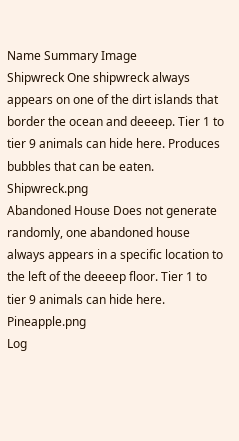Name Summary Image
Shipwreck One shipwreck always appears on one of the dirt islands that border the ocean and deeeep. Tier 1 to tier 9 animals can hide here. Produces bubbles that can be eaten. Shipwreck.png
Abandoned House Does not generate randomly, one abandoned house always appears in a specific location to the left of the deeeep floor. Tier 1 to tier 9 animals can hide here. Pineapple.png
Log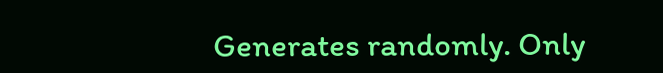Generates randomly. Only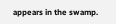appears in the swamp.